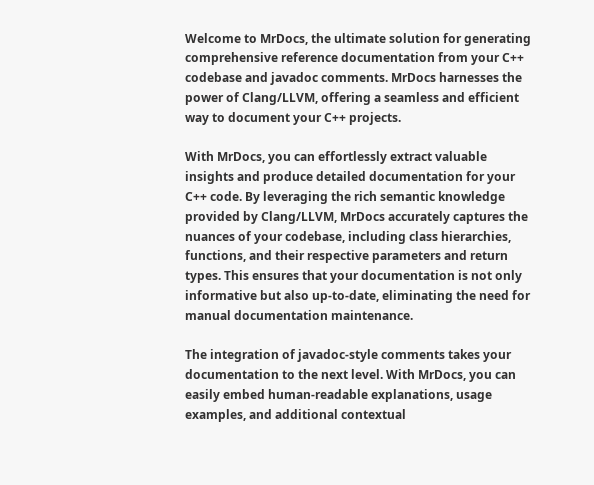Welcome to MrDocs, the ultimate solution for generating comprehensive reference documentation from your C++ codebase and javadoc comments. MrDocs harnesses the power of Clang/LLVM, offering a seamless and efficient way to document your C++ projects.

With MrDocs, you can effortlessly extract valuable insights and produce detailed documentation for your C++ code. By leveraging the rich semantic knowledge provided by Clang/LLVM, MrDocs accurately captures the nuances of your codebase, including class hierarchies, functions, and their respective parameters and return types. This ensures that your documentation is not only informative but also up-to-date, eliminating the need for manual documentation maintenance.

The integration of javadoc-style comments takes your documentation to the next level. With MrDocs, you can easily embed human-readable explanations, usage examples, and additional contextual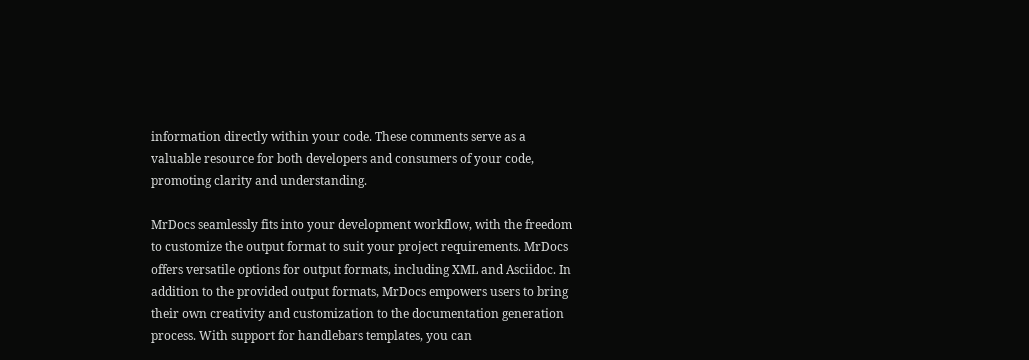information directly within your code. These comments serve as a valuable resource for both developers and consumers of your code, promoting clarity and understanding.

MrDocs seamlessly fits into your development workflow, with the freedom to customize the output format to suit your project requirements. MrDocs offers versatile options for output formats, including XML and Asciidoc. In addition to the provided output formats, MrDocs empowers users to bring their own creativity and customization to the documentation generation process. With support for handlebars templates, you can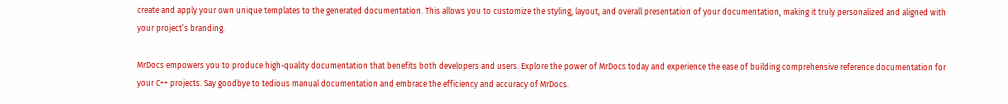create and apply your own unique templates to the generated documentation. This allows you to customize the styling, layout, and overall presentation of your documentation, making it truly personalized and aligned with your project’s branding.

MrDocs empowers you to produce high-quality documentation that benefits both developers and users. Explore the power of MrDocs today and experience the ease of building comprehensive reference documentation for your C++ projects. Say goodbye to tedious manual documentation and embrace the efficiency and accuracy of MrDocs.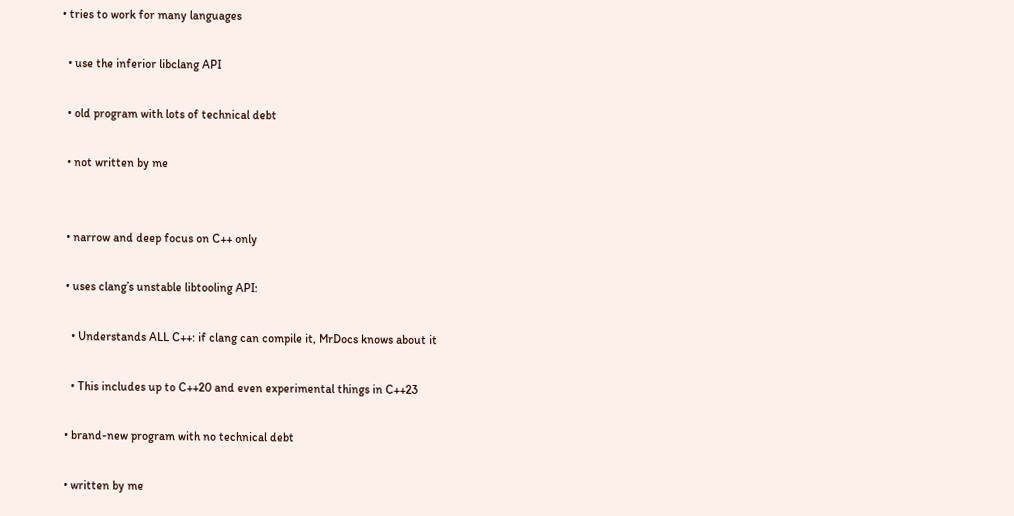• tries to work for many languages

  • use the inferior libclang API

  • old program with lots of technical debt

  • not written by me


  • narrow and deep focus on C++ only

  • uses clang’s unstable libtooling API:

    • Understands ALL C++: if clang can compile it, MrDocs knows about it

    • This includes up to C++20 and even experimental things in C++23

  • brand-new program with no technical debt

  • written by me